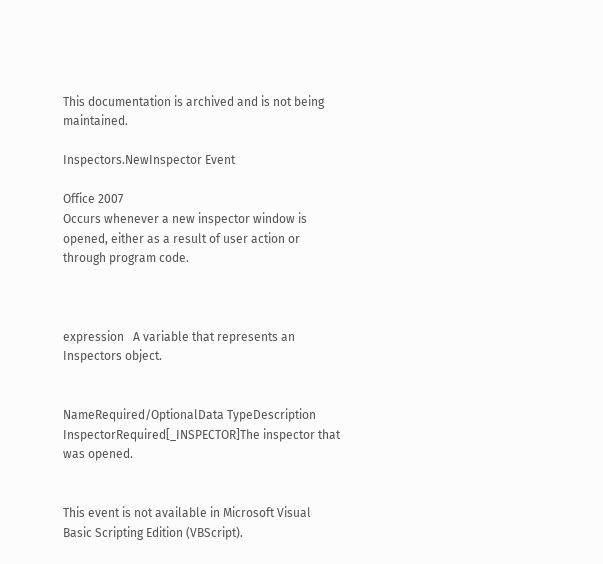This documentation is archived and is not being maintained.

Inspectors.NewInspector Event

Office 2007
Occurs whenever a new inspector window is opened, either as a result of user action or through program code.



expression   A variable that represents an Inspectors object.


NameRequired/OptionalData TypeDescription
InspectorRequired[_INSPECTOR]The inspector that was opened.


This event is not available in Microsoft Visual Basic Scripting Edition (VBScript).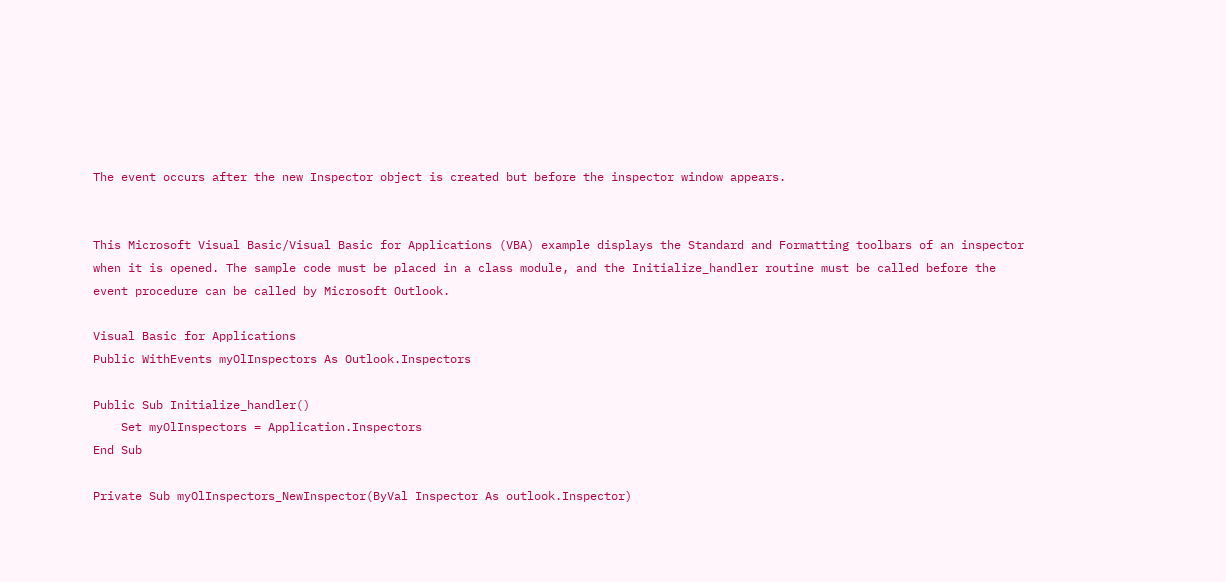The event occurs after the new Inspector object is created but before the inspector window appears.


This Microsoft Visual Basic/Visual Basic for Applications (VBA) example displays the Standard and Formatting toolbars of an inspector when it is opened. The sample code must be placed in a class module, and the Initialize_handler routine must be called before the event procedure can be called by Microsoft Outlook.

Visual Basic for Applications
Public WithEvents myOlInspectors As Outlook.Inspectors

Public Sub Initialize_handler()
    Set myOlInspectors = Application.Inspectors
End Sub

Private Sub myOlInspectors_NewInspector(ByVal Inspector As outlook.Inspector)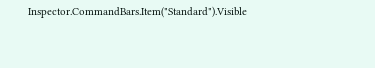Inspector.CommandBars.Item("Standard").Visible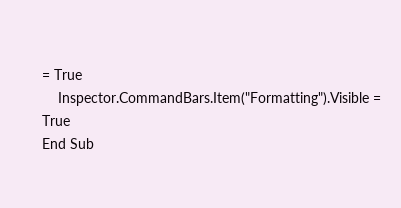= True
    Inspector.CommandBars.Item("Formatting").Visible = True
End Sub